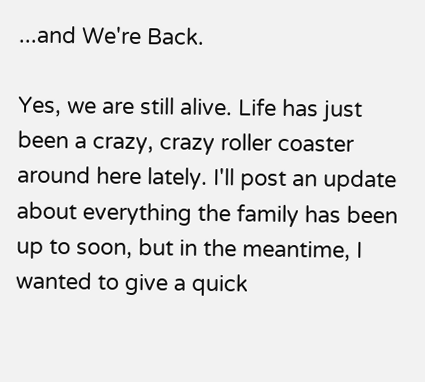...and We're Back.

Yes, we are still alive. Life has just been a crazy, crazy roller coaster around here lately. I'll post an update about everything the family has been up to soon, but in the meantime, I wanted to give a quick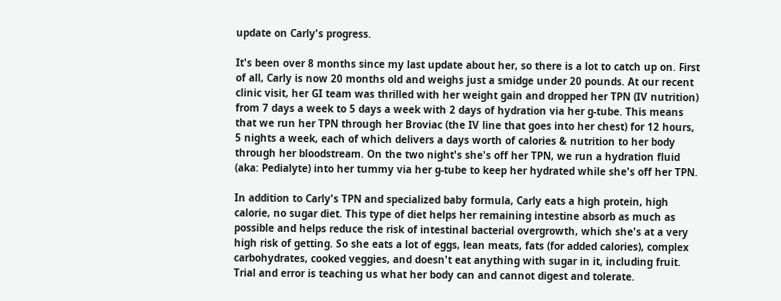update on Carly's progress.

It's been over 8 months since my last update about her, so there is a lot to catch up on. First of all, Carly is now 20 months old and weighs just a smidge under 20 pounds. At our recent clinic visit, her GI team was thrilled with her weight gain and dropped her TPN (IV nutrition) from 7 days a week to 5 days a week with 2 days of hydration via her g-tube. This means that we run her TPN through her Broviac (the IV line that goes into her chest) for 12 hours, 5 nights a week, each of which delivers a days worth of calories & nutrition to her body through her bloodstream. On the two night's she's off her TPN, we run a hydration fluid (aka: Pedialyte) into her tummy via her g-tube to keep her hydrated while she's off her TPN.

In addition to Carly's TPN and specialized baby formula, Carly eats a high protein, high calorie, no sugar diet. This type of diet helps her remaining intestine absorb as much as possible and helps reduce the risk of intestinal bacterial overgrowth, which she's at a very high risk of getting. So she eats a lot of eggs, lean meats, fats (for added calories), complex carbohydrates, cooked veggies, and doesn't eat anything with sugar in it, including fruit. Trial and error is teaching us what her body can and cannot digest and tolerate.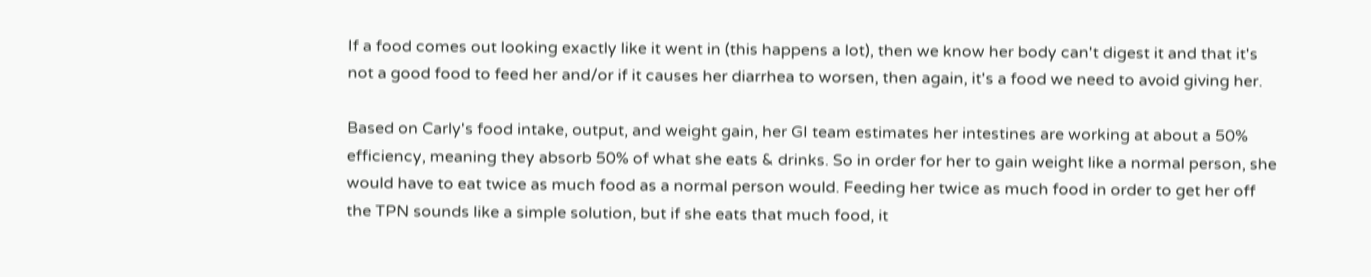If a food comes out looking exactly like it went in (this happens a lot), then we know her body can't digest it and that it's not a good food to feed her and/or if it causes her diarrhea to worsen, then again, it's a food we need to avoid giving her.

Based on Carly's food intake, output, and weight gain, her GI team estimates her intestines are working at about a 50% efficiency, meaning they absorb 50% of what she eats & drinks. So in order for her to gain weight like a normal person, she would have to eat twice as much food as a normal person would. Feeding her twice as much food in order to get her off the TPN sounds like a simple solution, but if she eats that much food, it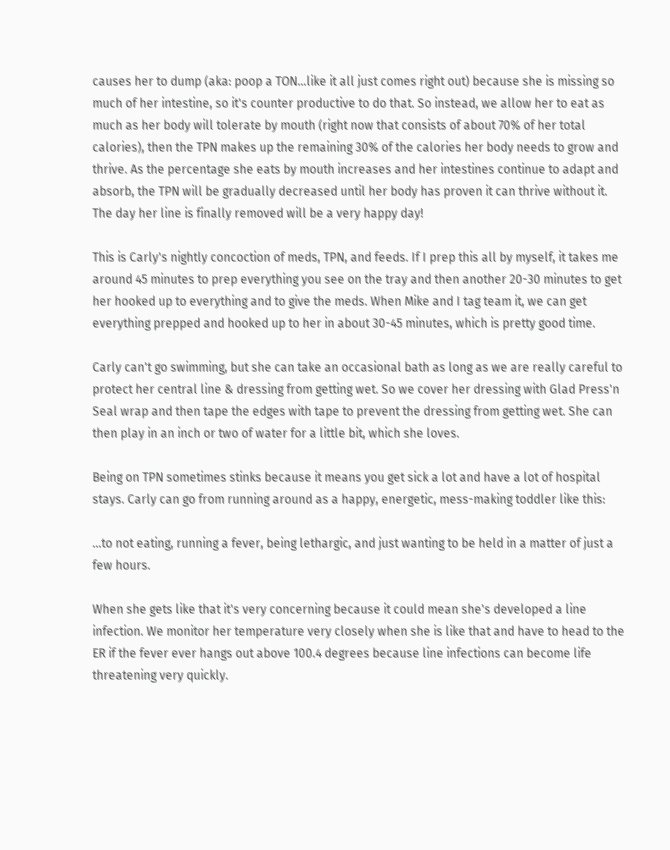causes her to dump (aka: poop a TON...like it all just comes right out) because she is missing so much of her intestine, so it's counter productive to do that. So instead, we allow her to eat as much as her body will tolerate by mouth (right now that consists of about 70% of her total calories), then the TPN makes up the remaining 30% of the calories her body needs to grow and thrive. As the percentage she eats by mouth increases and her intestines continue to adapt and absorb, the TPN will be gradually decreased until her body has proven it can thrive without it. The day her line is finally removed will be a very happy day!

This is Carly's nightly concoction of meds, TPN, and feeds. If I prep this all by myself, it takes me around 45 minutes to prep everything you see on the tray and then another 20-30 minutes to get her hooked up to everything and to give the meds. When Mike and I tag team it, we can get everything prepped and hooked up to her in about 30-45 minutes, which is pretty good time.

Carly can't go swimming, but she can take an occasional bath as long as we are really careful to protect her central line & dressing from getting wet. So we cover her dressing with Glad Press'n Seal wrap and then tape the edges with tape to prevent the dressing from getting wet. She can then play in an inch or two of water for a little bit, which she loves.

Being on TPN sometimes stinks because it means you get sick a lot and have a lot of hospital stays. Carly can go from running around as a happy, energetic, mess-making toddler like this:

...to not eating, running a fever, being lethargic, and just wanting to be held in a matter of just a few hours.

When she gets like that it's very concerning because it could mean she's developed a line infection. We monitor her temperature very closely when she is like that and have to head to the ER if the fever ever hangs out above 100.4 degrees because line infections can become life threatening very quickly.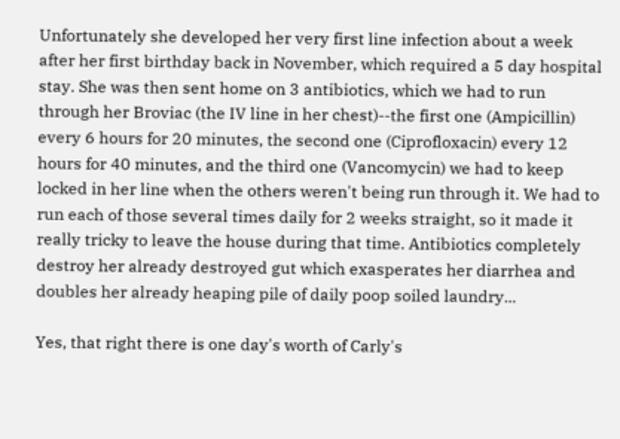Unfortunately she developed her very first line infection about a week after her first birthday back in November, which required a 5 day hospital stay. She was then sent home on 3 antibiotics, which we had to run through her Broviac (the IV line in her chest)--the first one (Ampicillin) every 6 hours for 20 minutes, the second one (Ciprofloxacin) every 12 hours for 40 minutes, and the third one (Vancomycin) we had to keep locked in her line when the others weren't being run through it. We had to run each of those several times daily for 2 weeks straight, so it made it really tricky to leave the house during that time. Antibiotics completely destroy her already destroyed gut which exasperates her diarrhea and doubles her already heaping pile of daily poop soiled laundry...

Yes, that right there is one day's worth of Carly's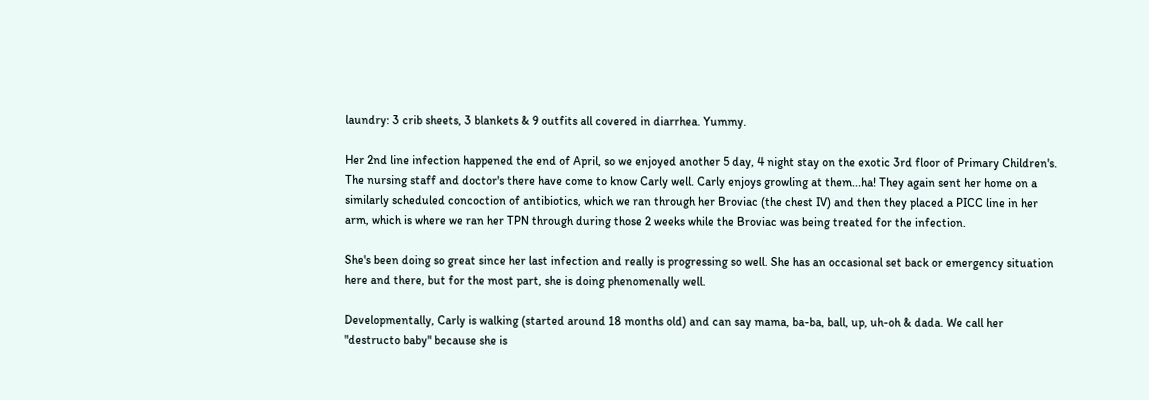laundry: 3 crib sheets, 3 blankets & 9 outfits all covered in diarrhea. Yummy.

Her 2nd line infection happened the end of April, so we enjoyed another 5 day, 4 night stay on the exotic 3rd floor of Primary Children's. The nursing staff and doctor's there have come to know Carly well. Carly enjoys growling at them...ha! They again sent her home on a similarly scheduled concoction of antibiotics, which we ran through her Broviac (the chest IV) and then they placed a PICC line in her arm, which is where we ran her TPN through during those 2 weeks while the Broviac was being treated for the infection.

She's been doing so great since her last infection and really is progressing so well. She has an occasional set back or emergency situation here and there, but for the most part, she is doing phenomenally well.

Developmentally, Carly is walking (started around 18 months old) and can say mama, ba-ba, ball, up, uh-oh & dada. We call her "destructo baby" because she is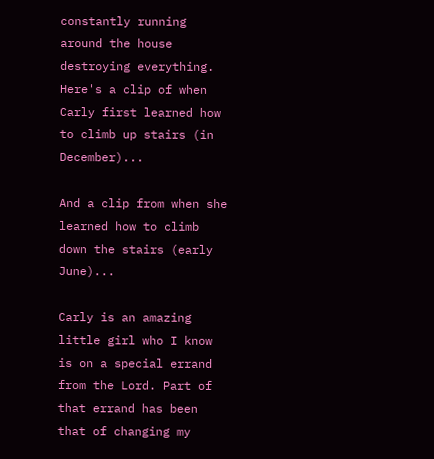constantly running around the house destroying everything. Here's a clip of when Carly first learned how to climb up stairs (in December)...

And a clip from when she learned how to climb down the stairs (early June)...

Carly is an amazing little girl who I know is on a special errand from the Lord. Part of that errand has been that of changing my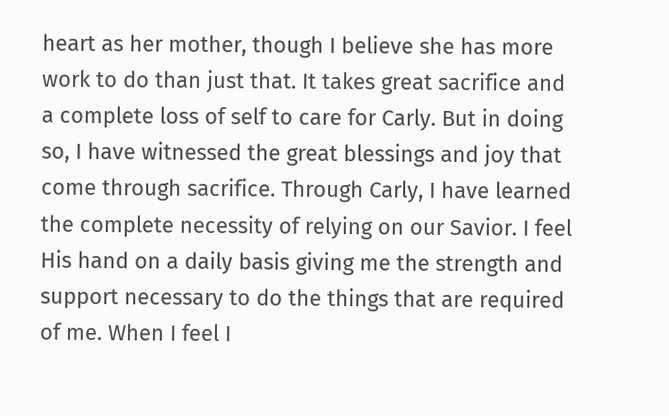heart as her mother, though I believe she has more work to do than just that. It takes great sacrifice and a complete loss of self to care for Carly. But in doing so, I have witnessed the great blessings and joy that come through sacrifice. Through Carly, I have learned the complete necessity of relying on our Savior. I feel His hand on a daily basis giving me the strength and support necessary to do the things that are required of me. When I feel I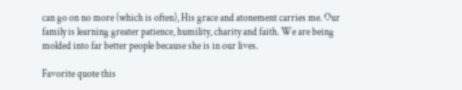can go on no more (which is often), His grace and atonement carries me. Our family is learning greater patience, humility, charity and faith. We are being molded into far better people because she is in our lives.

Favorite quote this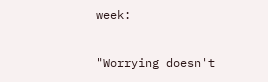week:

"Worrying doesn't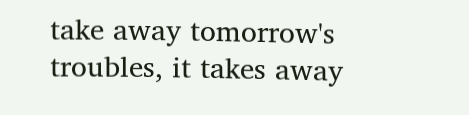take away tomorrow's troubles, it takes away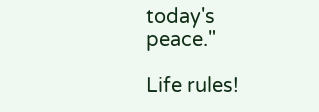today's peace."

Life rules!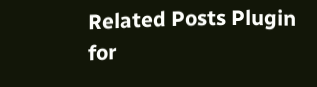Related Posts Plugin for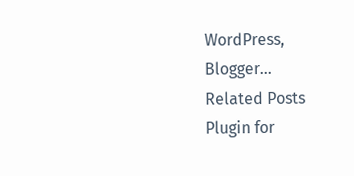WordPress, Blogger...
Related Posts Plugin for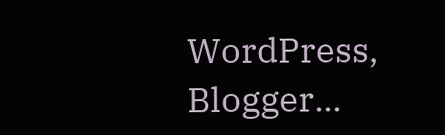WordPress, Blogger...